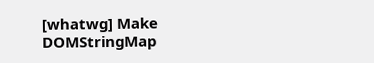[whatwg] Make DOMStringMap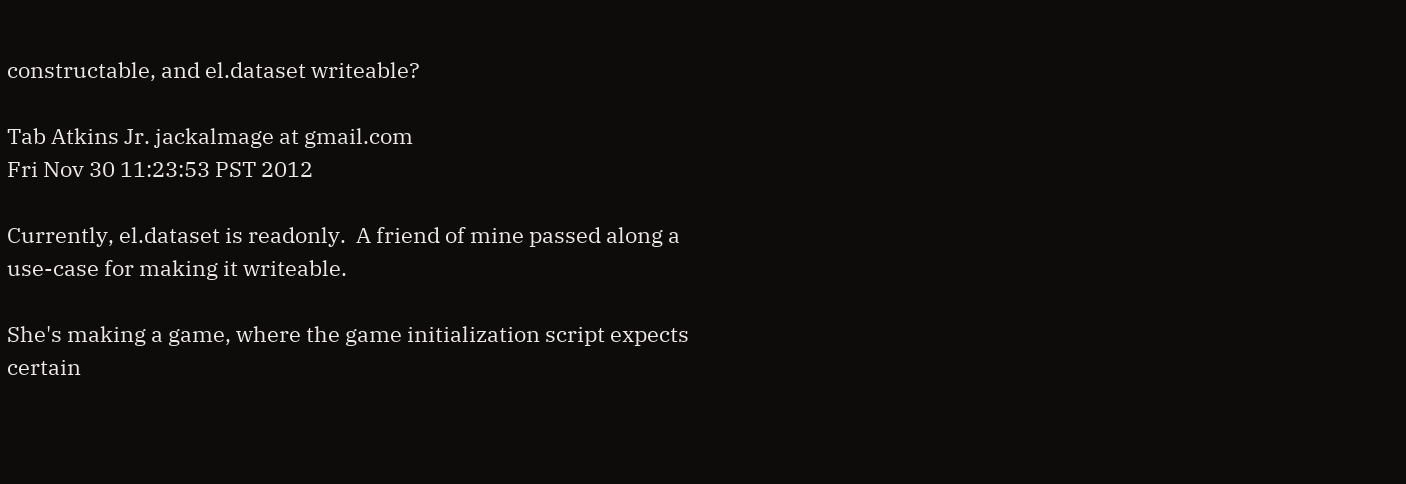constructable, and el.dataset writeable?

Tab Atkins Jr. jackalmage at gmail.com
Fri Nov 30 11:23:53 PST 2012

Currently, el.dataset is readonly.  A friend of mine passed along a
use-case for making it writeable.

She's making a game, where the game initialization script expects
certain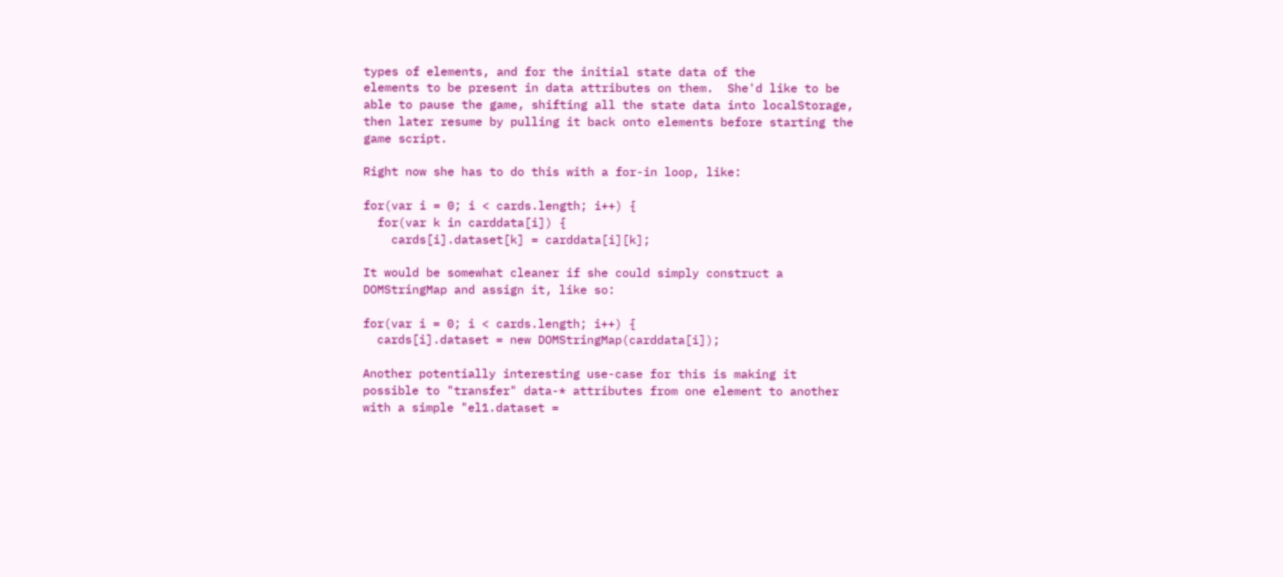types of elements, and for the initial state data of the
elements to be present in data attributes on them.  She'd like to be
able to pause the game, shifting all the state data into localStorage,
then later resume by pulling it back onto elements before starting the
game script.

Right now she has to do this with a for-in loop, like:

for(var i = 0; i < cards.length; i++) {
  for(var k in carddata[i]) {
    cards[i].dataset[k] = carddata[i][k];

It would be somewhat cleaner if she could simply construct a
DOMStringMap and assign it, like so:

for(var i = 0; i < cards.length; i++) {
  cards[i].dataset = new DOMStringMap(carddata[i]);

Another potentially interesting use-case for this is making it
possible to "transfer" data-* attributes from one element to another
with a simple "el1.dataset =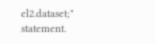el2.dataset;" statement.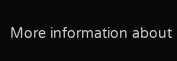More information about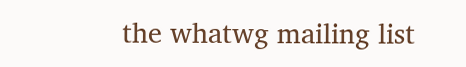the whatwg mailing list